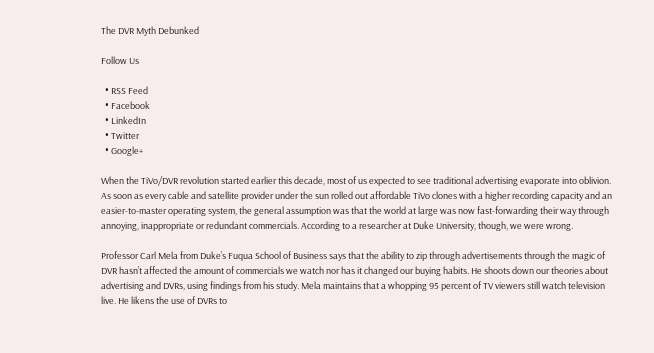The DVR Myth Debunked

Follow Us

  • RSS Feed
  • Facebook
  • LinkedIn
  • Twitter
  • Google+

When the TiVo/DVR revolution started earlier this decade, most of us expected to see traditional advertising evaporate into oblivion. As soon as every cable and satellite provider under the sun rolled out affordable TiVo clones with a higher recording capacity and an easier-to-master operating system, the general assumption was that the world at large was now fast-forwarding their way through annoying, inappropriate or redundant commercials. According to a researcher at Duke University, though, we were wrong.

Professor Carl Mela from Duke’s Fuqua School of Business says that the ability to zip through advertisements through the magic of DVR hasn’t affected the amount of commercials we watch nor has it changed our buying habits. He shoots down our theories about advertising and DVRs, using findings from his study. Mela maintains that a whopping 95 percent of TV viewers still watch television live. He likens the use of DVRs to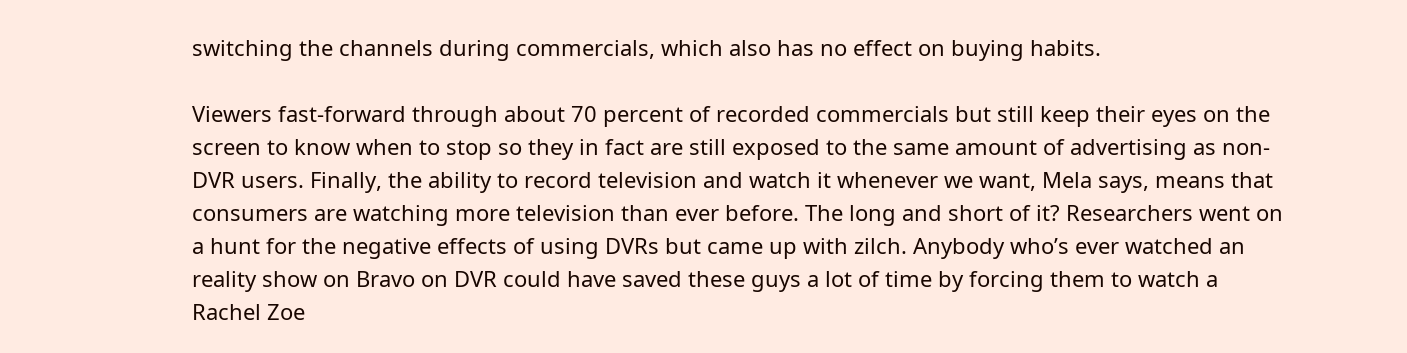switching the channels during commercials, which also has no effect on buying habits.

Viewers fast-forward through about 70 percent of recorded commercials but still keep their eyes on the screen to know when to stop so they in fact are still exposed to the same amount of advertising as non-DVR users. Finally, the ability to record television and watch it whenever we want, Mela says, means that consumers are watching more television than ever before. The long and short of it? Researchers went on a hunt for the negative effects of using DVRs but came up with zilch. Anybody who’s ever watched an reality show on Bravo on DVR could have saved these guys a lot of time by forcing them to watch a Rachel Zoe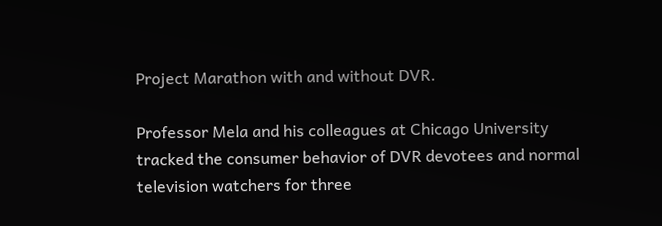Project Marathon with and without DVR.

Professor Mela and his colleagues at Chicago University tracked the consumer behavior of DVR devotees and normal television watchers for three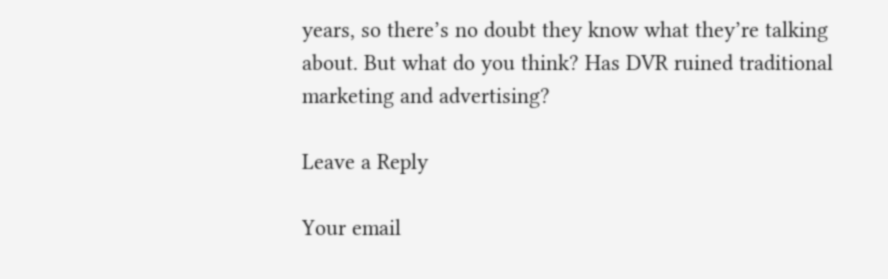years, so there’s no doubt they know what they’re talking about. But what do you think? Has DVR ruined traditional marketing and advertising?

Leave a Reply

Your email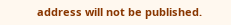address will not be published.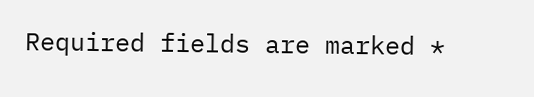Required fields are marked *